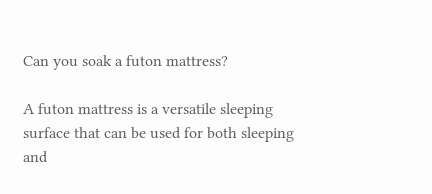Can you soak a futon mattress?

A futon mattress is a versatile sleeping surface that can be used for both sleeping and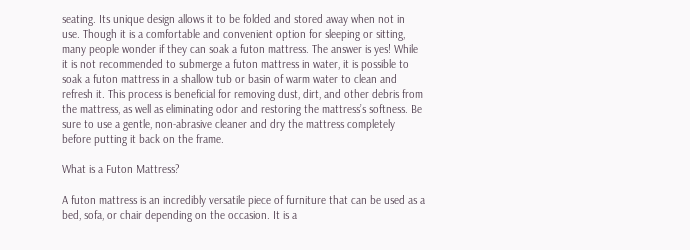seating. Its unique design allows it to be folded and stored away when not in use. Though it is a comfortable and convenient option for sleeping or sitting, many people wonder if they can soak a futon mattress. The answer is yes! While it is not recommended to submerge a futon mattress in water, it is possible to soak a futon mattress in a shallow tub or basin of warm water to clean and refresh it. This process is beneficial for removing dust, dirt, and other debris from the mattress, as well as eliminating odor and restoring the mattress’s softness. Be sure to use a gentle, non-abrasive cleaner and dry the mattress completely before putting it back on the frame.

What is a Futon Mattress?

A futon mattress is an incredibly versatile piece of furniture that can be used as a bed, sofa, or chair depending on the occasion. It is a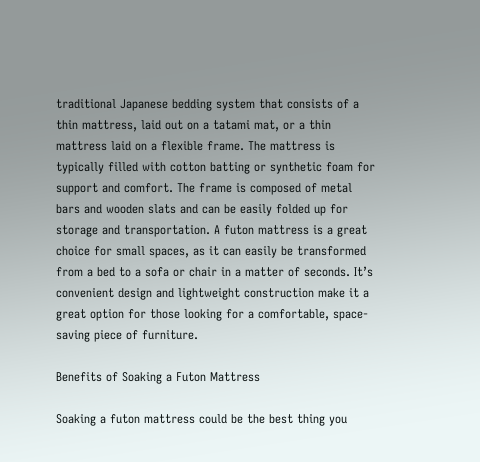traditional Japanese bedding system that consists of a thin mattress, laid out on a tatami mat, or a thin mattress laid on a flexible frame. The mattress is typically filled with cotton batting or synthetic foam for support and comfort. The frame is composed of metal bars and wooden slats and can be easily folded up for storage and transportation. A futon mattress is a great choice for small spaces, as it can easily be transformed from a bed to a sofa or chair in a matter of seconds. It’s convenient design and lightweight construction make it a great option for those looking for a comfortable, space-saving piece of furniture.

Benefits of Soaking a Futon Mattress

Soaking a futon mattress could be the best thing you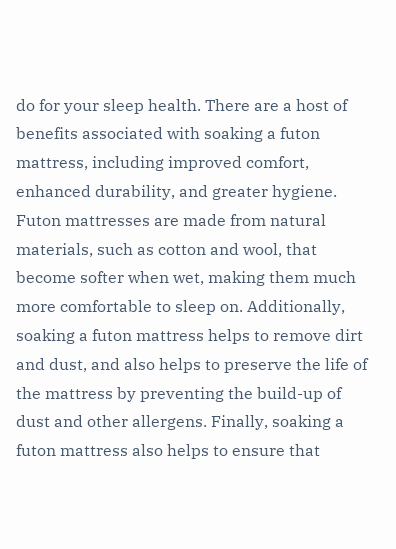do for your sleep health. There are a host of benefits associated with soaking a futon mattress, including improved comfort, enhanced durability, and greater hygiene. Futon mattresses are made from natural materials, such as cotton and wool, that become softer when wet, making them much more comfortable to sleep on. Additionally, soaking a futon mattress helps to remove dirt and dust, and also helps to preserve the life of the mattress by preventing the build-up of dust and other allergens. Finally, soaking a futon mattress also helps to ensure that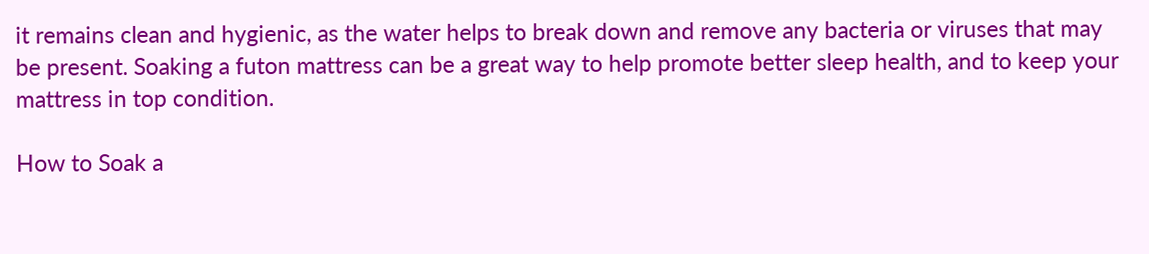it remains clean and hygienic, as the water helps to break down and remove any bacteria or viruses that may be present. Soaking a futon mattress can be a great way to help promote better sleep health, and to keep your mattress in top condition.

How to Soak a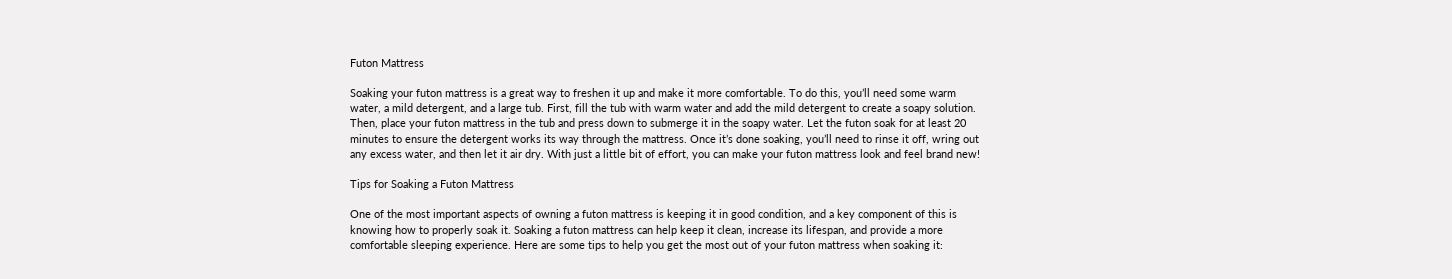Futon Mattress

Soaking your futon mattress is a great way to freshen it up and make it more comfortable. To do this, you’ll need some warm water, a mild detergent, and a large tub. First, fill the tub with warm water and add the mild detergent to create a soapy solution. Then, place your futon mattress in the tub and press down to submerge it in the soapy water. Let the futon soak for at least 20 minutes to ensure the detergent works its way through the mattress. Once it’s done soaking, you’ll need to rinse it off, wring out any excess water, and then let it air dry. With just a little bit of effort, you can make your futon mattress look and feel brand new!

Tips for Soaking a Futon Mattress

One of the most important aspects of owning a futon mattress is keeping it in good condition, and a key component of this is knowing how to properly soak it. Soaking a futon mattress can help keep it clean, increase its lifespan, and provide a more comfortable sleeping experience. Here are some tips to help you get the most out of your futon mattress when soaking it: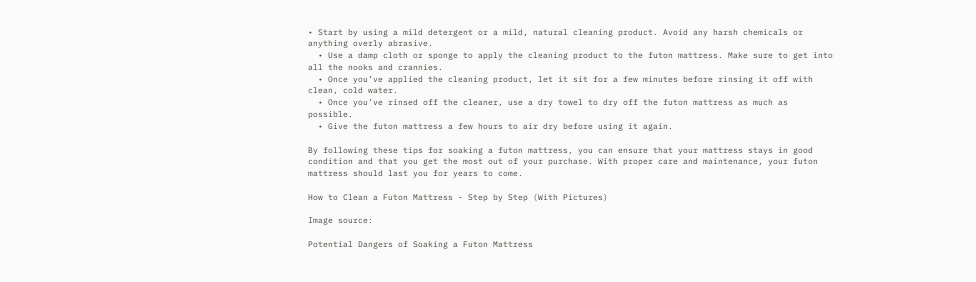• Start by using a mild detergent or a mild, natural cleaning product. Avoid any harsh chemicals or anything overly abrasive.
  • Use a damp cloth or sponge to apply the cleaning product to the futon mattress. Make sure to get into all the nooks and crannies.
  • Once you’ve applied the cleaning product, let it sit for a few minutes before rinsing it off with clean, cold water.
  • Once you’ve rinsed off the cleaner, use a dry towel to dry off the futon mattress as much as possible.
  • Give the futon mattress a few hours to air dry before using it again.

By following these tips for soaking a futon mattress, you can ensure that your mattress stays in good condition and that you get the most out of your purchase. With proper care and maintenance, your futon mattress should last you for years to come.

How to Clean a Futon Mattress - Step by Step (With Pictures)

Image source:

Potential Dangers of Soaking a Futon Mattress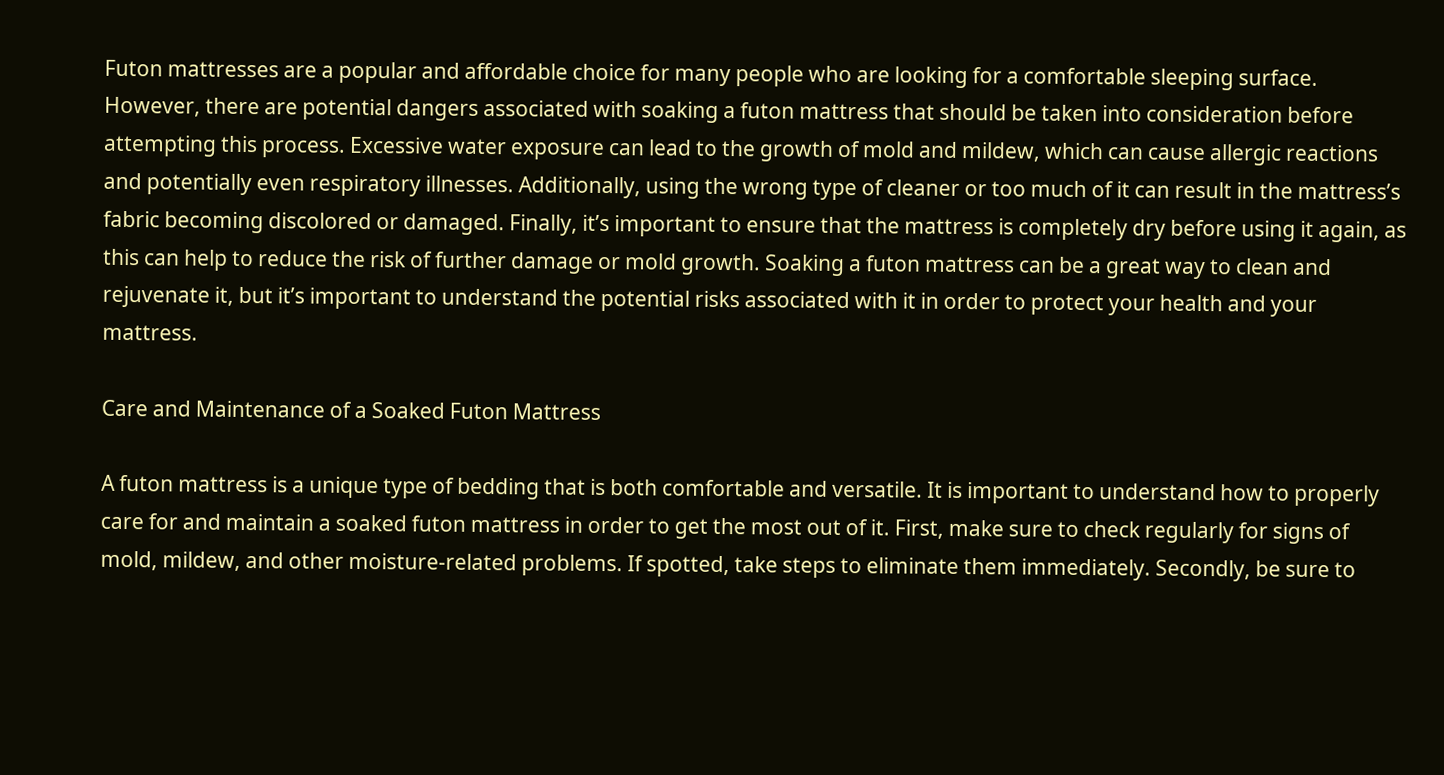Futon mattresses are a popular and affordable choice for many people who are looking for a comfortable sleeping surface. However, there are potential dangers associated with soaking a futon mattress that should be taken into consideration before attempting this process. Excessive water exposure can lead to the growth of mold and mildew, which can cause allergic reactions and potentially even respiratory illnesses. Additionally, using the wrong type of cleaner or too much of it can result in the mattress’s fabric becoming discolored or damaged. Finally, it’s important to ensure that the mattress is completely dry before using it again, as this can help to reduce the risk of further damage or mold growth. Soaking a futon mattress can be a great way to clean and rejuvenate it, but it’s important to understand the potential risks associated with it in order to protect your health and your mattress.

Care and Maintenance of a Soaked Futon Mattress

A futon mattress is a unique type of bedding that is both comfortable and versatile. It is important to understand how to properly care for and maintain a soaked futon mattress in order to get the most out of it. First, make sure to check regularly for signs of mold, mildew, and other moisture-related problems. If spotted, take steps to eliminate them immediately. Secondly, be sure to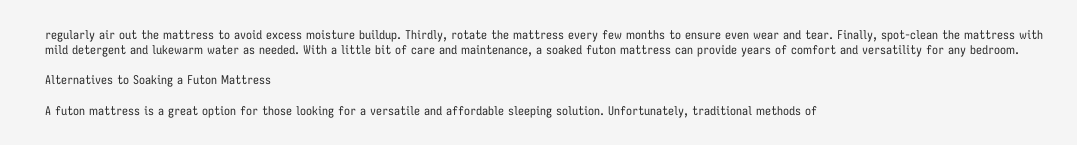regularly air out the mattress to avoid excess moisture buildup. Thirdly, rotate the mattress every few months to ensure even wear and tear. Finally, spot-clean the mattress with mild detergent and lukewarm water as needed. With a little bit of care and maintenance, a soaked futon mattress can provide years of comfort and versatility for any bedroom.

Alternatives to Soaking a Futon Mattress

A futon mattress is a great option for those looking for a versatile and affordable sleeping solution. Unfortunately, traditional methods of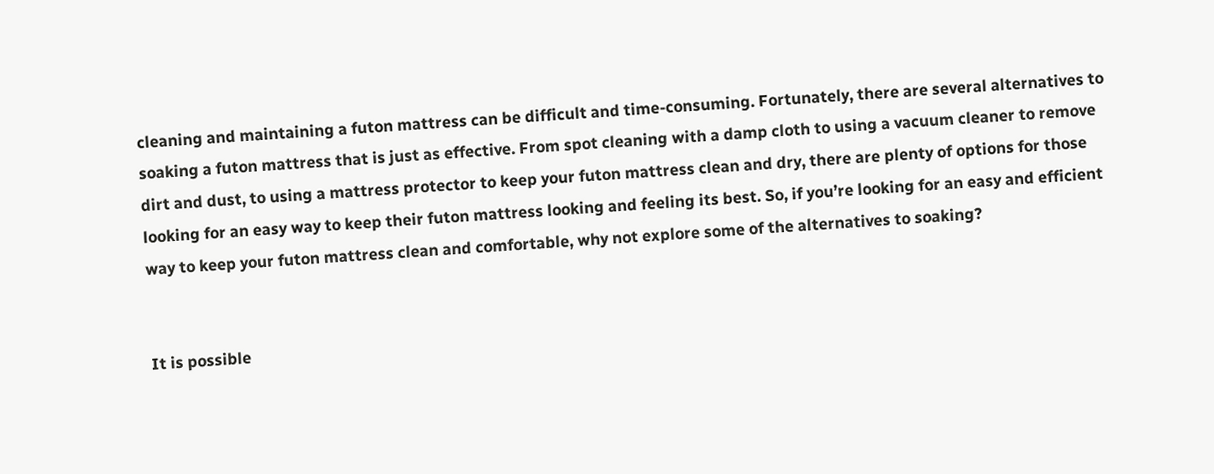cleaning and maintaining a futon mattress can be difficult and time-consuming. Fortunately, there are several alternatives to soaking a futon mattress that is just as effective. From spot cleaning with a damp cloth to using a vacuum cleaner to remove dirt and dust, to using a mattress protector to keep your futon mattress clean and dry, there are plenty of options for those looking for an easy way to keep their futon mattress looking and feeling its best. So, if you’re looking for an easy and efficient way to keep your futon mattress clean and comfortable, why not explore some of the alternatives to soaking?


It is possible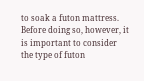to soak a futon mattress. Before doing so, however, it is important to consider the type of futon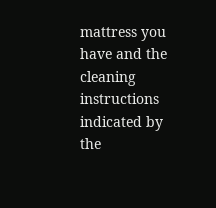mattress you have and the cleaning instructions indicated by the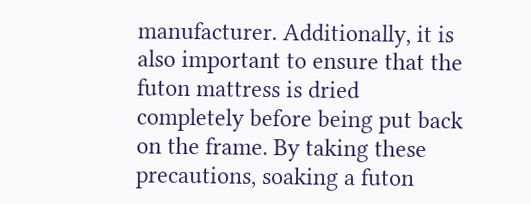manufacturer. Additionally, it is also important to ensure that the futon mattress is dried completely before being put back on the frame. By taking these precautions, soaking a futon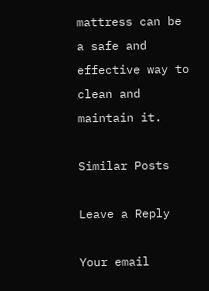mattress can be a safe and effective way to clean and maintain it.

Similar Posts

Leave a Reply

Your email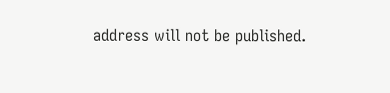address will not be published.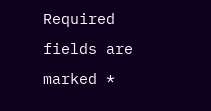Required fields are marked *